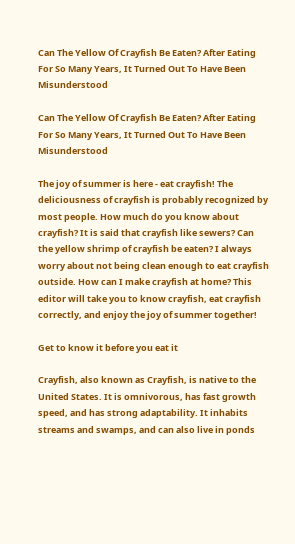Can The Yellow Of Crayfish Be Eaten? After Eating For So Many Years, It Turned Out To Have Been Misunderstood

Can The Yellow Of Crayfish Be Eaten? After Eating For So Many Years, It Turned Out To Have Been Misunderstood

The joy of summer is here - eat crayfish! The deliciousness of crayfish is probably recognized by most people. How much do you know about crayfish? It is said that crayfish like sewers? Can the yellow shrimp of crayfish be eaten? I always worry about not being clean enough to eat crayfish outside. How can I make crayfish at home? This editor will take you to know crayfish, eat crayfish correctly, and enjoy the joy of summer together!

Get to know it before you eat it

Crayfish, also known as Crayfish, is native to the United States. It is omnivorous, has fast growth speed, and has strong adaptability. It inhabits streams and swamps, and can also live in ponds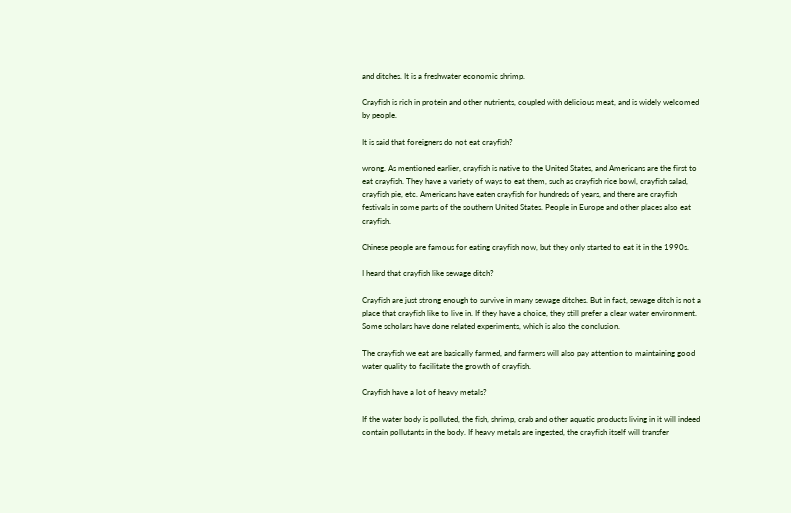and ditches. It is a freshwater economic shrimp.

Crayfish is rich in protein and other nutrients, coupled with delicious meat, and is widely welcomed by people.

It is said that foreigners do not eat crayfish?

wrong. As mentioned earlier, crayfish is native to the United States, and Americans are the first to eat crayfish. They have a variety of ways to eat them, such as crayfish rice bowl, crayfish salad, crayfish pie, etc. Americans have eaten crayfish for hundreds of years, and there are crayfish festivals in some parts of the southern United States. People in Europe and other places also eat crayfish.

Chinese people are famous for eating crayfish now, but they only started to eat it in the 1990s.

I heard that crayfish like sewage ditch?

Crayfish are just strong enough to survive in many sewage ditches. But in fact, sewage ditch is not a place that crayfish like to live in. If they have a choice, they still prefer a clear water environment. Some scholars have done related experiments, which is also the conclusion.

The crayfish we eat are basically farmed, and farmers will also pay attention to maintaining good water quality to facilitate the growth of crayfish.

Crayfish have a lot of heavy metals?

If the water body is polluted, the fish, shrimp, crab and other aquatic products living in it will indeed contain pollutants in the body. If heavy metals are ingested, the crayfish itself will transfer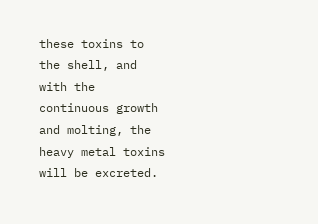these toxins to the shell, and with the continuous growth and molting, the heavy metal toxins will be excreted.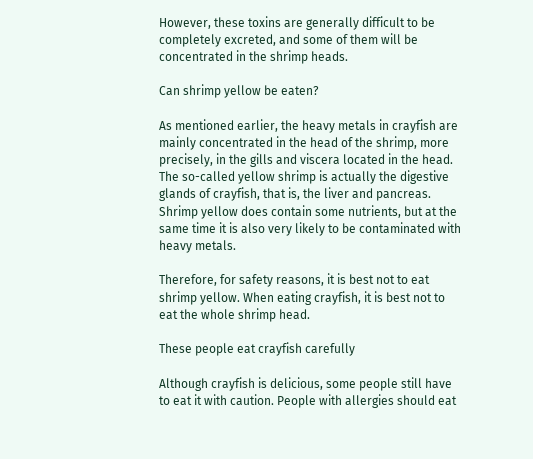However, these toxins are generally difficult to be completely excreted, and some of them will be concentrated in the shrimp heads.

Can shrimp yellow be eaten?

As mentioned earlier, the heavy metals in crayfish are mainly concentrated in the head of the shrimp, more precisely, in the gills and viscera located in the head. The so-called yellow shrimp is actually the digestive glands of crayfish, that is, the liver and pancreas. Shrimp yellow does contain some nutrients, but at the same time it is also very likely to be contaminated with heavy metals.

Therefore, for safety reasons, it is best not to eat shrimp yellow. When eating crayfish, it is best not to eat the whole shrimp head.

These people eat crayfish carefully

Although crayfish is delicious, some people still have to eat it with caution. People with allergies should eat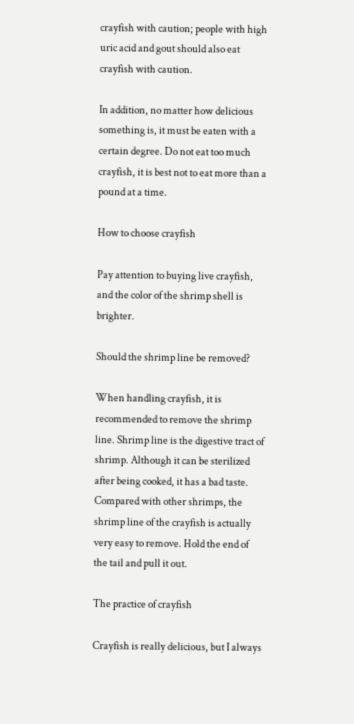crayfish with caution; people with high uric acid and gout should also eat crayfish with caution.

In addition, no matter how delicious something is, it must be eaten with a certain degree. Do not eat too much crayfish, it is best not to eat more than a pound at a time.

How to choose crayfish

Pay attention to buying live crayfish, and the color of the shrimp shell is brighter.

Should the shrimp line be removed?

When handling crayfish, it is recommended to remove the shrimp line. Shrimp line is the digestive tract of shrimp. Although it can be sterilized after being cooked, it has a bad taste. Compared with other shrimps, the shrimp line of the crayfish is actually very easy to remove. Hold the end of the tail and pull it out.

The practice of crayfish

Crayfish is really delicious, but I always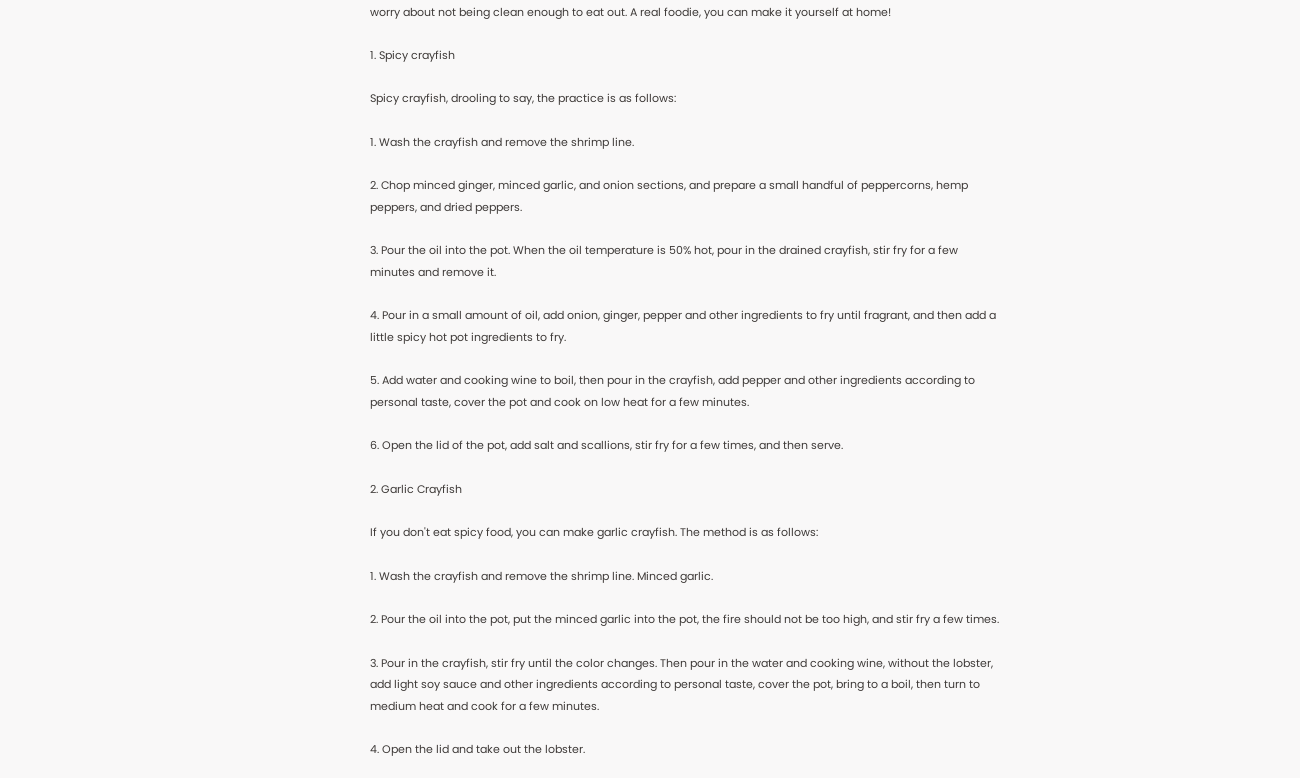worry about not being clean enough to eat out. A real foodie, you can make it yourself at home!

1. Spicy crayfish

Spicy crayfish, drooling to say, the practice is as follows:

1. Wash the crayfish and remove the shrimp line.

2. Chop minced ginger, minced garlic, and onion sections, and prepare a small handful of peppercorns, hemp peppers, and dried peppers.

3. Pour the oil into the pot. When the oil temperature is 50% hot, pour in the drained crayfish, stir fry for a few minutes and remove it.

4. Pour in a small amount of oil, add onion, ginger, pepper and other ingredients to fry until fragrant, and then add a little spicy hot pot ingredients to fry.

5. Add water and cooking wine to boil, then pour in the crayfish, add pepper and other ingredients according to personal taste, cover the pot and cook on low heat for a few minutes.

6. Open the lid of the pot, add salt and scallions, stir fry for a few times, and then serve.

2. Garlic Crayfish

If you don't eat spicy food, you can make garlic crayfish. The method is as follows:

1. Wash the crayfish and remove the shrimp line. Minced garlic.

2. Pour the oil into the pot, put the minced garlic into the pot, the fire should not be too high, and stir fry a few times.

3. Pour in the crayfish, stir fry until the color changes. Then pour in the water and cooking wine, without the lobster, add light soy sauce and other ingredients according to personal taste, cover the pot, bring to a boil, then turn to medium heat and cook for a few minutes.

4. Open the lid and take out the lobster.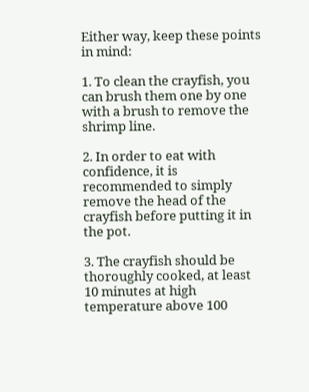Either way, keep these points in mind:

1. To clean the crayfish, you can brush them one by one with a brush to remove the shrimp line.

2. In order to eat with confidence, it is recommended to simply remove the head of the crayfish before putting it in the pot.

3. The crayfish should be thoroughly cooked, at least 10 minutes at high temperature above 100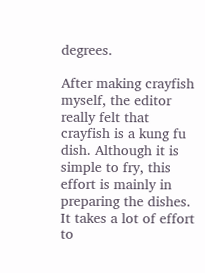degrees.

After making crayfish myself, the editor really felt that crayfish is a kung fu dish. Although it is simple to fry, this effort is mainly in preparing the dishes. It takes a lot of effort to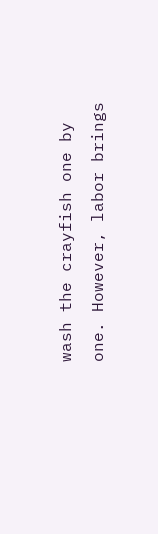wash the crayfish one by one. However, labor brings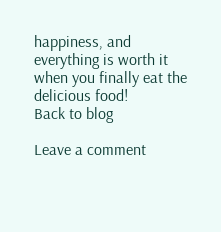happiness, and everything is worth it when you finally eat the delicious food!
Back to blog

Leave a comment